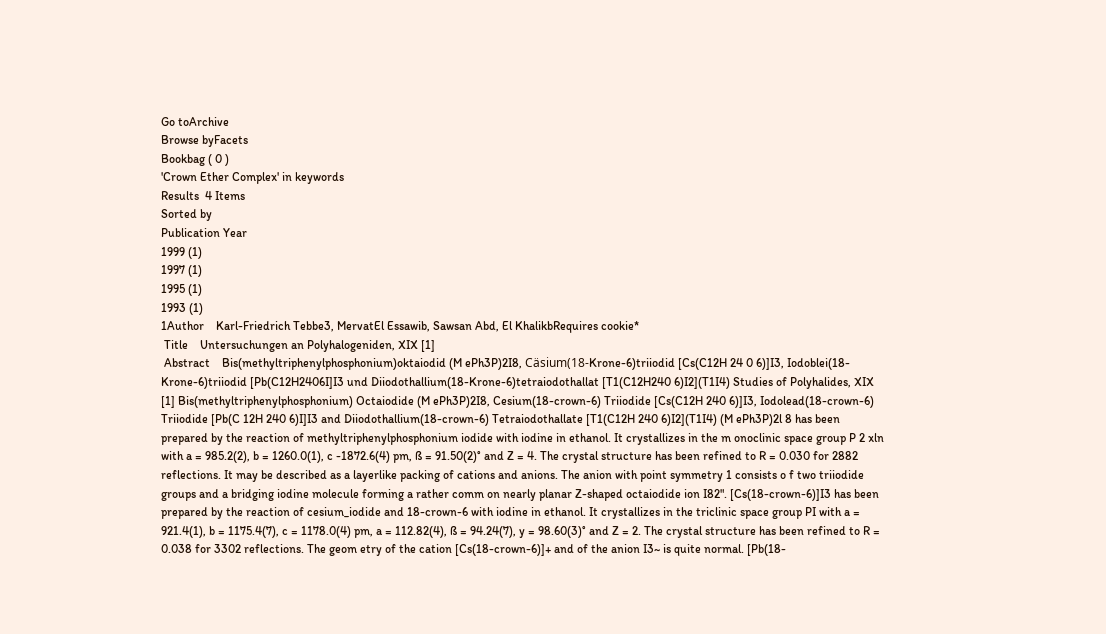Go toArchive
Browse byFacets
Bookbag ( 0 )
'Crown Ether Complex' in keywords
Results  4 Items
Sorted by
Publication Year
1999 (1)
1997 (1)
1995 (1)
1993 (1)
1Author    Karl-Friedrich Tebbe3, MervatEl Essawib, Sawsan Abd, El KhalikbRequires cookie*
 Title    Untersuchungen an Polyhalogeniden, XIX [1]
 Abstract    Bis(methyltriphenylphosphonium)oktaiodid (M ePh3P)2I8, Cäsium(18-Krone-6)triiodid [Cs(C12H 24 0 6)]I3, Iodoblei(18-Krone-6)triiodid [Pb(C12H2406I]I3 und Diiodothallium(18-Krone-6)tetraiodothallat [T1(C12H240 6)I2](T1I4) Studies of Polyhalides, XIX [1] Bis(methyltriphenylphosphonium) Octaiodide (M ePh3P)2I8, Cesium(18-crown-6) Triiodide [Cs(C12H 240 6)]I3, Iodolead(18-crown-6) Triiodide [Pb(C 12H 240 6)I]I3 and Diiodothallium(18-crown-6) Tetraiodothallate [T1(C12H 240 6)I2](T1I4) (M ePh3P)2l 8 has been prepared by the reaction of methyltriphenylphosphonium iodide with iodine in ethanol. It crystallizes in the m onoclinic space group P 2 xln with a = 985.2(2), b = 1260.0(1), c -1872.6(4) pm, ß = 91.50(2)° and Z = 4. The crystal structure has been refined to R = 0.030 for 2882 reflections. It may be described as a layerlike packing of cations and anions. The anion with point symmetry 1 consists o f two triiodide groups and a bridging iodine molecule forming a rather comm on nearly planar Z-shaped octaiodide ion I82". [Cs(18-crown-6)]I3 has been prepared by the reaction of cesium_iodide and 18-crown-6 with iodine in ethanol. It crystallizes in the triclinic space group PI with a = 921.4(1), b = 1175.4(7), c = 1178.0(4) pm, a = 112.82(4), ß = 94.24(7), y = 98.60(3)° and Z = 2. The crystal structure has been refined to R = 0.038 for 3302 reflections. The geom etry of the cation [Cs(18-crown-6)]+ and of the anion I3~ is quite normal. [Pb(18-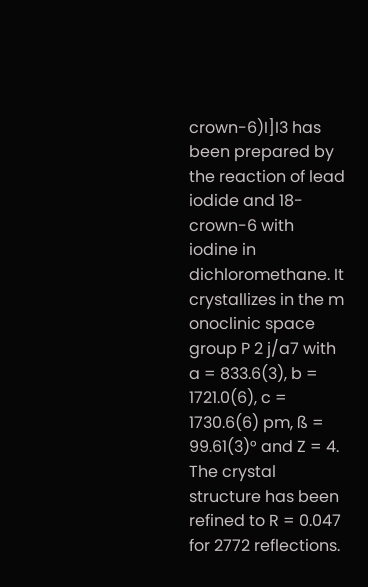crown-6)I]I3 has been prepared by the reaction of lead iodide and 18-crown-6 with iodine in dichloromethane. It crystallizes in the m onoclinic space group P 2 j/a7 with a = 833.6(3), b = 1721.0(6), c = 1730.6(6) pm, ß = 99.61(3)° and Z = 4. The crystal structure has been refined to R = 0.047 for 2772 reflections.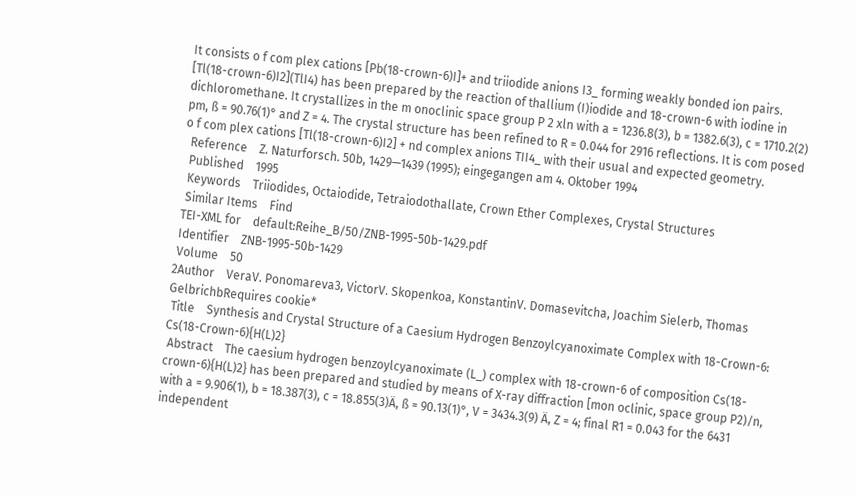It consists o f com plex cations [Pb(18-crown-6)I]+ and triiodide anions I3_ forming weakly bonded ion pairs. [Tl(18-crown-6)I2](TlI4) has been prepared by the reaction of thallium (I)iodide and 18-crown-6 with iodine in dichloromethane. It crystallizes in the m onoclinic space group P 2 xln with a = 1236.8(3), b = 1382.6(3), c = 1710.2(2) pm, ß = 90.76(1)° and Z = 4. The crystal structure has been refined to R = 0.044 for 2916 reflections. It is com posed o f com plex cations [Tl(18-crown-6)I2] + nd complex anions TII4_ with their usual and expected geometry.
  Reference    Z. Naturforsch. 50b, 1429—1439 (1995); eingegangen am 4. Oktober 1994
  Published    1995
  Keywords    Triiodides, Octaiodide, Tetraiodothallate, Crown Ether Complexes, Crystal Structures
  Similar Items    Find
 TEI-XML for    default:Reihe_B/50/ZNB-1995-50b-1429.pdf
 Identifier    ZNB-1995-50b-1429
 Volume    50
2Author    VeraV. Ponomareva3, VictorV. Skopenkoa, KonstantinV. Domasevitcha, Joachim Sielerb, Thomas GelbrichbRequires cookie*
 Title    Synthesis and Crystal Structure of a Caesium Hydrogen Benzoylcyanoximate Complex with 18-Crown-6: Cs(18-Crown-6){H(L)2}
 Abstract    The caesium hydrogen benzoylcyanoximate (L_) complex with 18-crown-6 of composition Cs(18-crown-6){H(L)2} has been prepared and studied by means of X-ray diffraction [mon oclinic, space group P2)/n, with a = 9.906(1), b = 18.387(3), c = 18.855(3)Ä, ß = 90.13(1)°, V = 3434.3(9) Ä, Z = 4; final R1 = 0.043 for the 6431 independent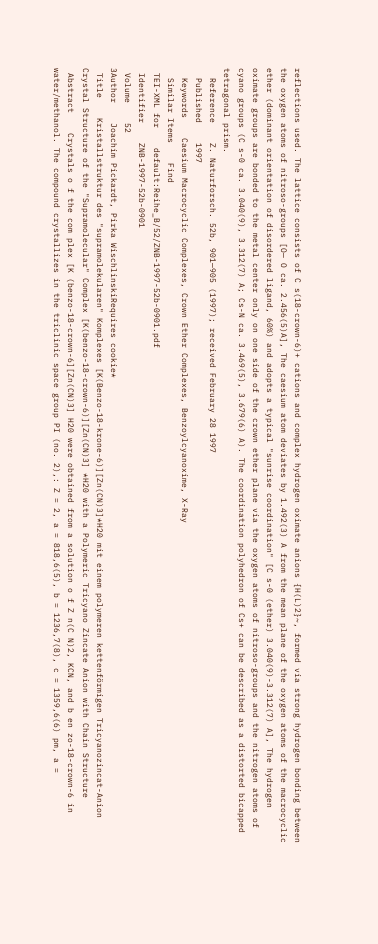reflections used. The lattice consists of C s(18-crown-6)+ cations and complex hydrogen oximate anions {H(L)2}~, formed via strong hydrogen bonding between the oxygen atoms of nitroso-groups [O— O ca. 2.456(5)A], The caesium atom deviates by 1.492(3) A from the mean plane of the oxygen atoms of the macrocyclic ether (dominant orientation of disordered ligand, 60%) and adopts a typical "sunrise coordination" [C s-0 (ether) 3.040(9)-3.312(7) A], The hydrogen oximate groups are bonded to the metal center only on one side of the crown ether plane via the oxygen atoms of nitroso-groups and the nitrogen atoms of cyano groups (C s-0 ca. 3.040(9), 3.312(7) A; Cs-N ca. 3.469(5), 3.679(6) A). The coordination polyhedron of Cs+ can be described as a distorted bicapped tetragonal prism.
  Reference    Z. Naturforsch. 52b, 901—905 (1997); received February 28 1997
  Published    1997
  Keywords    Caesium Macrocyclic Complexes, Crown Ether Complexes, Benzoylcyanoxime, X-Ray
  Similar Items    Find
 TEI-XML for    default:Reihe_B/52/ZNB-1997-52b-0901.pdf
 Identifier    ZNB-1997-52b-0901
 Volume    52
3Author    Joachim Pickardt, Pirka WischlinskiRequires cookie*
 Title    Kristallstruktur des "supramolekularen" Komplexes [K(Benzo-18-krone-6)][Zn(CN)3]*H20 mit einem polymeren kettenförmigen Tricyanozincat-Anion Crystal Structure of the "Supramolecular" Complex [K(benzo-18-crown-6)][Zn(CN)3] *H20 with a Polymeric Tricyano Zincate Anion with Chain Structure
 Abstract    Crystals o f the com plex [K (benzo-18-crown-6][Zn(CN)3] H20 were obtained from a solution o f Z n(C N)2, KCN, and b en zo-18-crown-6 in water/methanol. The compound crystallizes in the triclinic space group PI (no. 2),: Z = 2, a = 818,6(5), b = 1236,7(8), c = 1359,6(6) pm, a =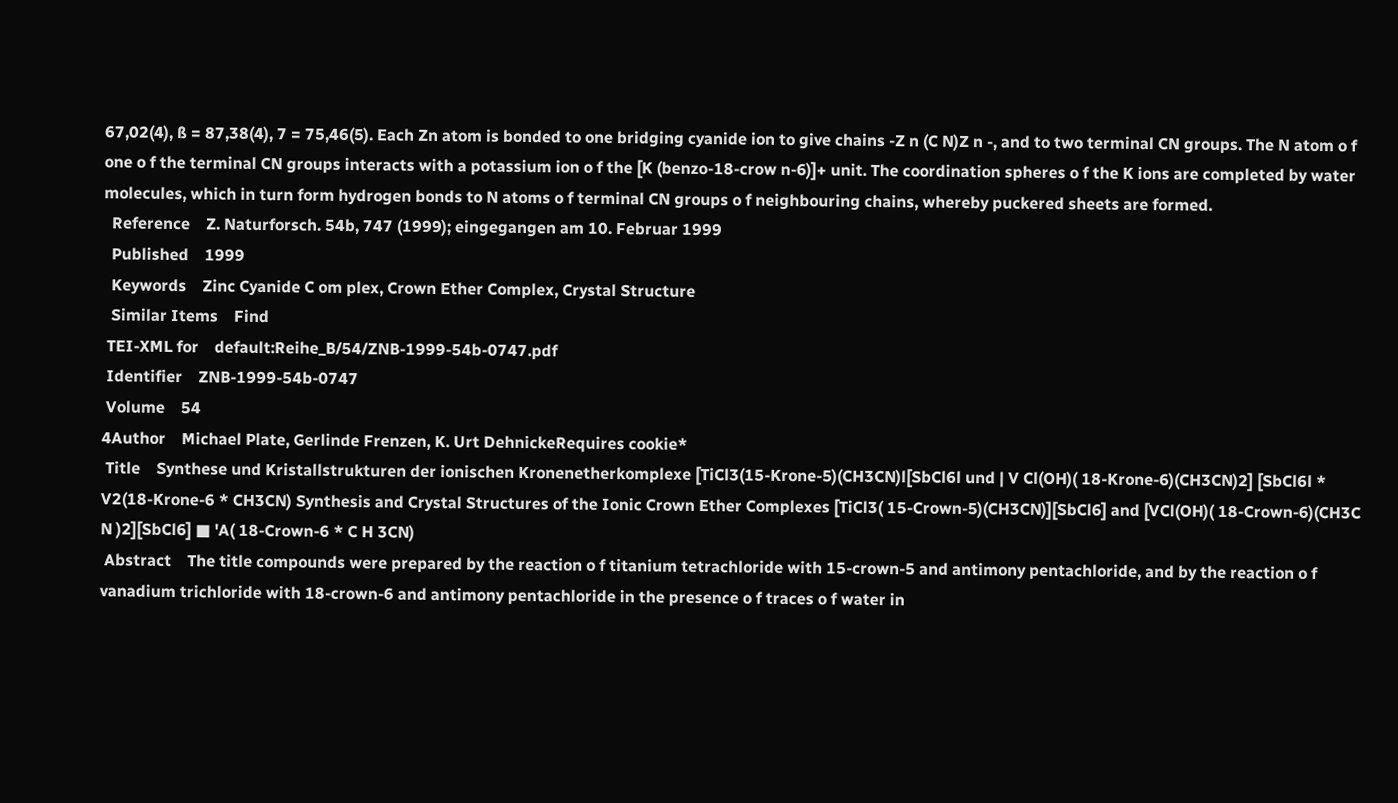67,02(4), ß = 87,38(4), 7 = 75,46(5). Each Zn atom is bonded to one bridging cyanide ion to give chains -Z n (C N)Z n -, and to two terminal CN groups. The N atom o f one o f the terminal CN groups interacts with a potassium ion o f the [K (benzo-18-crow n-6)]+ unit. The coordination spheres o f the K ions are completed by water molecules, which in turn form hydrogen bonds to N atoms o f terminal CN groups o f neighbouring chains, whereby puckered sheets are formed.
  Reference    Z. Naturforsch. 54b, 747 (1999); eingegangen am 10. Februar 1999
  Published    1999
  Keywords    Zinc Cyanide C om plex, Crown Ether Complex, Crystal Structure
  Similar Items    Find
 TEI-XML for    default:Reihe_B/54/ZNB-1999-54b-0747.pdf
 Identifier    ZNB-1999-54b-0747
 Volume    54
4Author    Michael Plate, Gerlinde Frenzen, K. Urt DehnickeRequires cookie*
 Title    Synthese und Kristallstrukturen der ionischen Kronenetherkomplexe [TiCl3(15-Krone-5)(CH3CN)l[SbCl6l und | V Cl(OH)( 18-Krone-6)(CH3CN)2] [SbCl6l * V2(18-Krone-6 * CH3CN) Synthesis and Crystal Structures of the Ionic Crown Ether Complexes [TiCl3( 15-Crown-5)(CH3CN)][SbCl6] and [VCl(OH)( 18-Crown-6)(CH3C N )2][SbCl6] ■ 'A( 18-Crown-6 * C H 3CN)
 Abstract    The title compounds were prepared by the reaction o f titanium tetrachloride with 15-crown-5 and antimony pentachloride, and by the reaction o f vanadium trichloride with 18-crown-6 and antimony pentachloride in the presence o f traces o f water in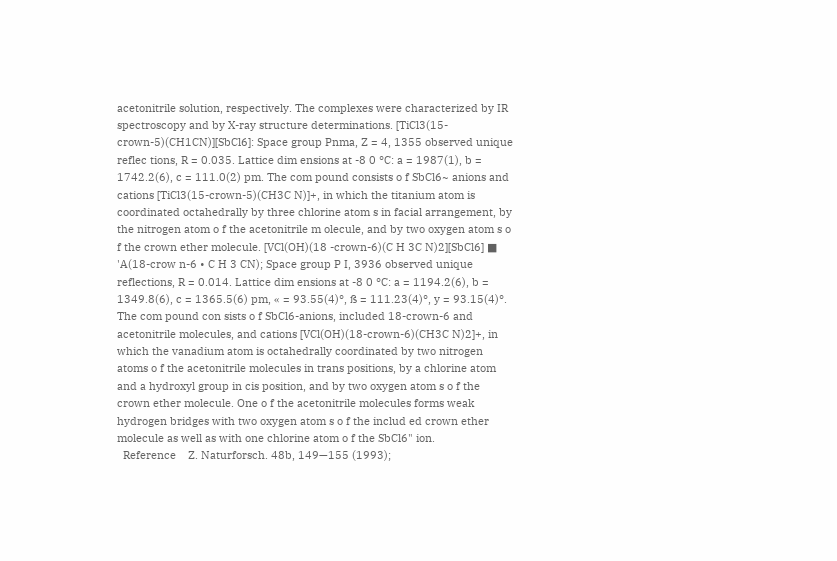acetonitrile solution, respectively. The complexes were characterized by IR spectroscopy and by X-ray structure determinations. [TiCl3(15-crown-5)(CH1CN)][SbCl6]: Space group Pnma, Z = 4, 1355 observed unique reflec tions, R = 0.035. Lattice dim ensions at -8 0 °C: a = 1987(1), b = 1742.2(6), c = 111.0(2) pm. The com pound consists o f SbCl6~ anions and cations [TiCl3(15-crown-5)(CH3C N)]+, in which the titanium atom is coordinated octahedrally by three chlorine atom s in facial arrangement, by the nitrogen atom o f the acetonitrile m olecule, and by two oxygen atom s o f the crown ether molecule. [VCl(OH)(18 -crown-6)(C H 3C N)2][SbCl6] ■ 'A(18-crow n-6 • C H 3 CN); Space group P I, 3936 observed unique reflections, R = 0.014. Lattice dim ensions at -8 0 °C: a = 1194.2(6), b = 1349.8(6), c = 1365.5(6) pm, « = 93.55(4)°, ß = 111.23(4)°, y = 93.15(4)°. The com pound con sists o f SbCl6-anions, included 18-crown-6 and acetonitrile molecules, and cations [VCl(OH)(18-crown-6)(CH3C N)2]+, in which the vanadium atom is octahedrally coordinated by two nitrogen atoms o f the acetonitrile molecules in trans positions, by a chlorine atom and a hydroxyl group in cis position, and by two oxygen atom s o f the crown ether molecule. One o f the acetonitrile molecules forms weak hydrogen bridges with two oxygen atom s o f the includ ed crown ether molecule as well as with one chlorine atom o f the SbCl6" ion.
  Reference    Z. Naturforsch. 48b, 149—155 (1993);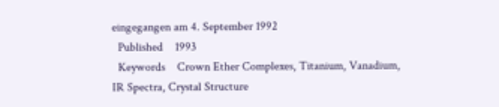eingegangen am 4. September 1992
  Published    1993
  Keywords    Crown Ether Complexes, Titanium, Vanadium, IR Spectra, Crystal Structure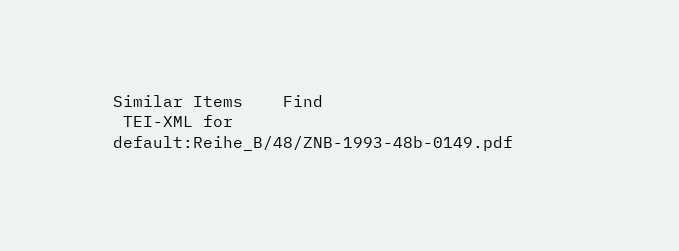Similar Items    Find
 TEI-XML for    default:Reihe_B/48/ZNB-1993-48b-0149.pdf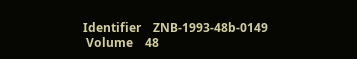Identifier    ZNB-1993-48b-0149
 Volume    48